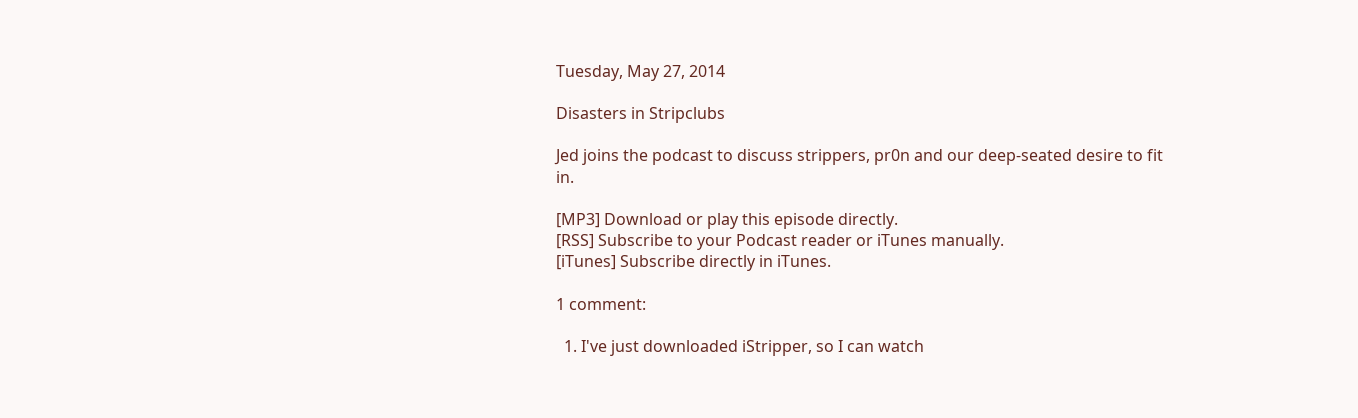Tuesday, May 27, 2014

Disasters in Stripclubs

Jed joins the podcast to discuss strippers, pr0n and our deep-seated desire to fit in.

[MP3] Download or play this episode directly.
[RSS] Subscribe to your Podcast reader or iTunes manually.
[iTunes] Subscribe directly in iTunes.

1 comment:

  1. I've just downloaded iStripper, so I can watch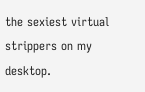the sexiest virtual strippers on my desktop.